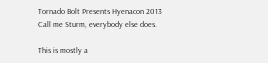Tornado Bolt Presents Hyenacon 2013
Call me Sturm, everybody else does.

This is mostly a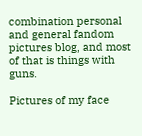combination personal and general fandom pictures blog, and most of that is things with guns.

Pictures of my face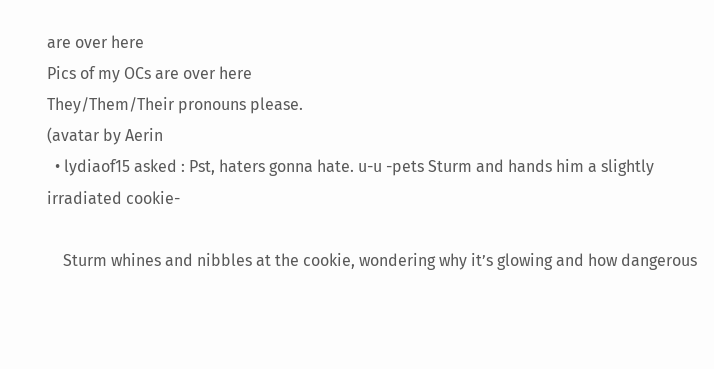are over here
Pics of my OCs are over here
They/Them/Their pronouns please.
(avatar by Aerin
  • lydiaof15 asked : Pst, haters gonna hate. u-u -pets Sturm and hands him a slightly irradiated cookie-

    Sturm whines and nibbles at the cookie, wondering why it’s glowing and how dangerous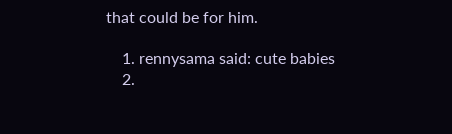that could be for him.

    1. rennysama said: cute babies
    2.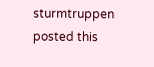sturmtruppen posted this